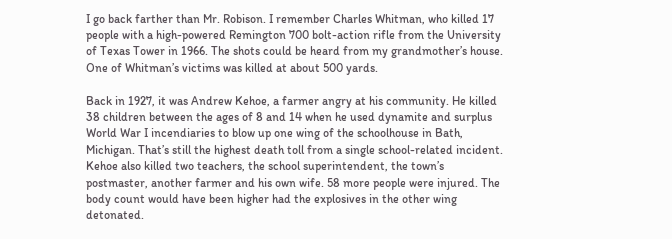I go back farther than Mr. Robison. I remember Charles Whitman, who killed 17 people with a high-powered Remington 700 bolt-action rifle from the University of Texas Tower in 1966. The shots could be heard from my grandmother’s house. One of Whitman’s victims was killed at about 500 yards.

Back in 1927, it was Andrew Kehoe, a farmer angry at his community. He killed 38 children between the ages of 8 and 14 when he used dynamite and surplus World War I incendiaries to blow up one wing of the schoolhouse in Bath, Michigan. That’s still the highest death toll from a single school-related incident. Kehoe also killed two teachers, the school superintendent, the town’s postmaster, another farmer and his own wife. 58 more people were injured. The body count would have been higher had the explosives in the other wing detonated.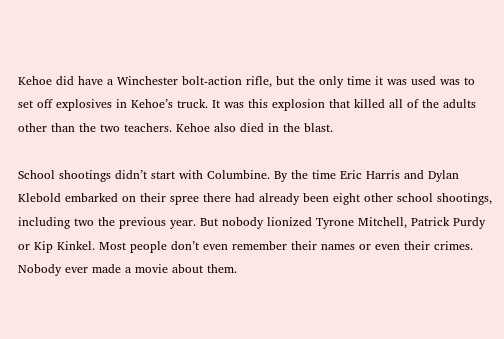Kehoe did have a Winchester bolt-action rifle, but the only time it was used was to set off explosives in Kehoe’s truck. It was this explosion that killed all of the adults other than the two teachers. Kehoe also died in the blast.

School shootings didn’t start with Columbine. By the time Eric Harris and Dylan Klebold embarked on their spree there had already been eight other school shootings, including two the previous year. But nobody lionized Tyrone Mitchell, Patrick Purdy or Kip Kinkel. Most people don’t even remember their names or even their crimes. Nobody ever made a movie about them.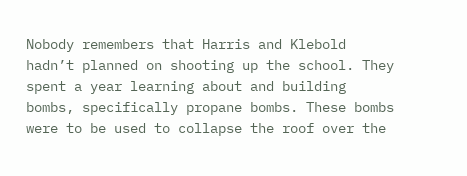Nobody remembers that Harris and Klebold hadn’t planned on shooting up the school. They spent a year learning about and building bombs, specifically propane bombs. These bombs were to be used to collapse the roof over the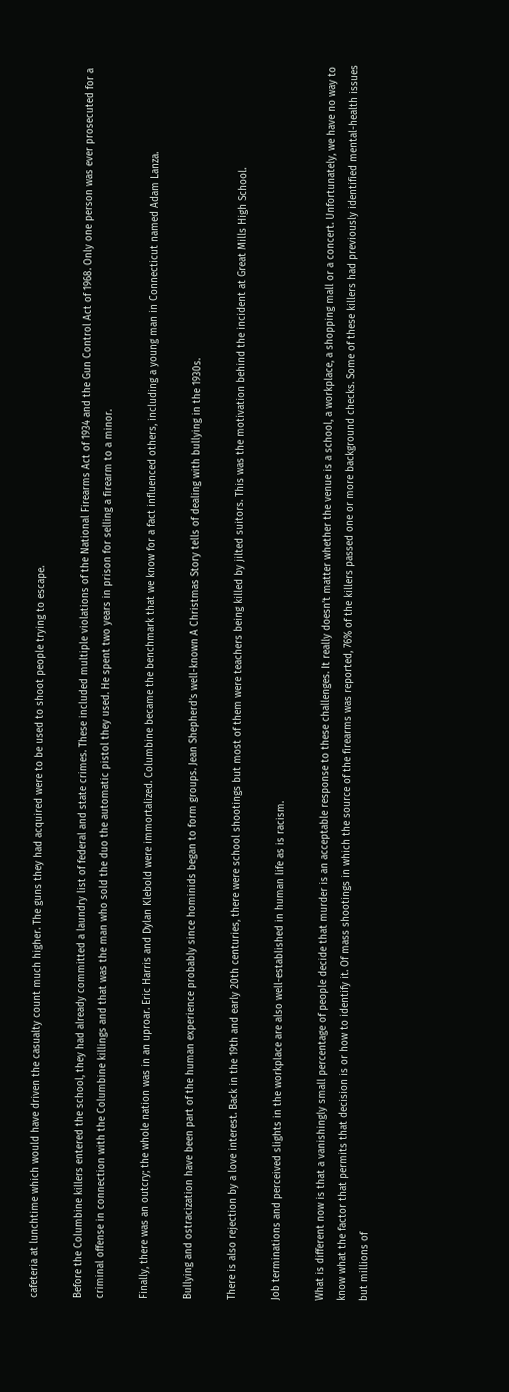cafeteria at lunchtime which would have driven the casualty count much higher. The guns they had acquired were to be used to shoot people trying to escape.

Before the Columbine killers entered the school, they had already committed a laundry list of federal and state crimes. These included multiple violations of the National Firearms Act of 1934 and the Gun Control Act of 1968. Only one person was ever prosecuted for a criminal offense in connection with the Columbine killings and that was the man who sold the duo the automatic pistol they used. He spent two years in prison for selling a firearm to a minor.

Finally, there was an outcry; the whole nation was in an uproar. Eric Harris and Dylan Klebold were immortalized. Columbine became the benchmark that we know for a fact influenced others, including a young man in Connecticut named Adam Lanza.

Bullying and ostracization have been part of the human experience probably since hominids began to form groups. Jean Shepherd’s well-known A Christmas Story tells of dealing with bullying in the 1930s.

There is also rejection by a love interest. Back in the 19th and early 20th centuries, there were school shootings but most of them were teachers being killed by jilted suitors. This was the motivation behind the incident at Great Mills High School.

Job terminations and perceived slights in the workplace are also well-established in human life as is racism.

What is different now is that a vanishingly small percentage of people decide that murder is an acceptable response to these challenges. It really doesn’t matter whether the venue is a school, a workplace, a shopping mall or a concert. Unfortunately, we have no way to know what the factor that permits that decision is or how to identify it. Of mass shootings in which the source of the firearms was reported, 76% of the killers passed one or more background checks. Some of these killers had previously identified mental-health issues but millions of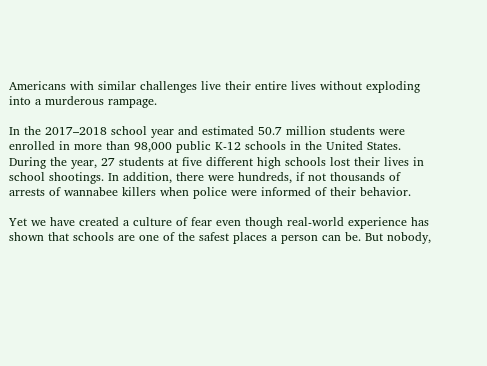Americans with similar challenges live their entire lives without exploding into a murderous rampage.

In the 2017–2018 school year and estimated 50.7 million students were enrolled in more than 98,000 public K-12 schools in the United States. During the year, 27 students at five different high schools lost their lives in school shootings. In addition, there were hundreds, if not thousands of arrests of wannabee killers when police were informed of their behavior.

Yet we have created a culture of fear even though real-world experience has shown that schools are one of the safest places a person can be. But nobody,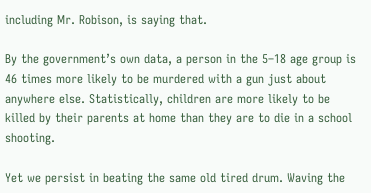including Mr. Robison, is saying that.

By the government’s own data, a person in the 5–18 age group is 46 times more likely to be murdered with a gun just about anywhere else. Statistically, children are more likely to be killed by their parents at home than they are to die in a school shooting.

Yet we persist in beating the same old tired drum. Waving the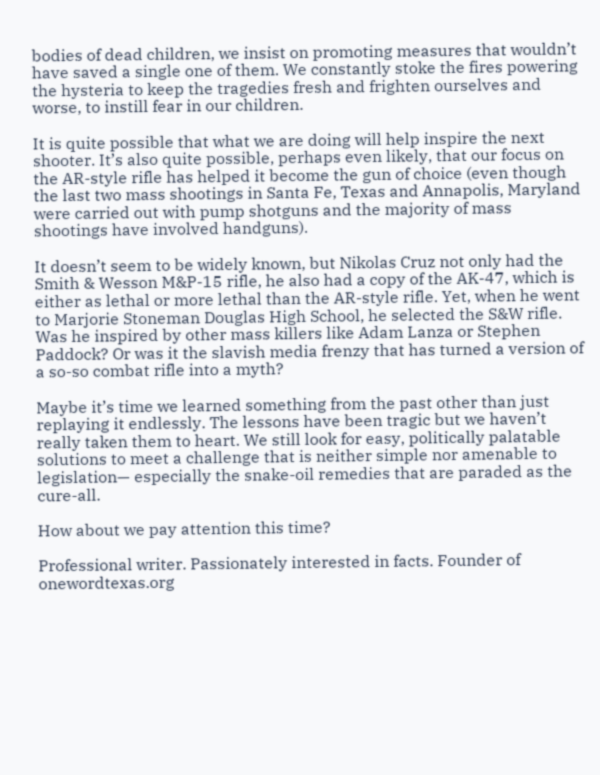bodies of dead children, we insist on promoting measures that wouldn’t have saved a single one of them. We constantly stoke the fires powering the hysteria to keep the tragedies fresh and frighten ourselves and worse, to instill fear in our children.

It is quite possible that what we are doing will help inspire the next shooter. It’s also quite possible, perhaps even likely, that our focus on the AR-style rifle has helped it become the gun of choice (even though the last two mass shootings in Santa Fe, Texas and Annapolis, Maryland were carried out with pump shotguns and the majority of mass shootings have involved handguns).

It doesn’t seem to be widely known, but Nikolas Cruz not only had the Smith & Wesson M&P-15 rifle, he also had a copy of the AK-47, which is either as lethal or more lethal than the AR-style rifle. Yet, when he went to Marjorie Stoneman Douglas High School, he selected the S&W rifle. Was he inspired by other mass killers like Adam Lanza or Stephen Paddock? Or was it the slavish media frenzy that has turned a version of a so-so combat rifle into a myth?

Maybe it’s time we learned something from the past other than just replaying it endlessly. The lessons have been tragic but we haven’t really taken them to heart. We still look for easy, politically palatable solutions to meet a challenge that is neither simple nor amenable to legislation— especially the snake-oil remedies that are paraded as the cure-all.

How about we pay attention this time?

Professional writer. Passionately interested in facts. Founder of onewordtexas.org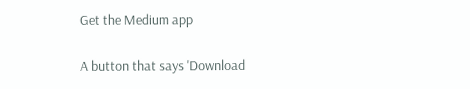Get the Medium app

A button that says 'Download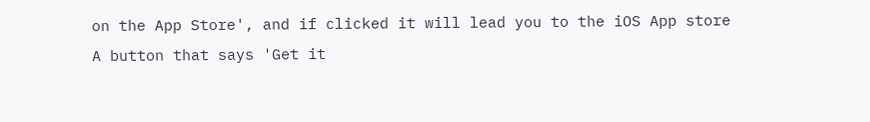on the App Store', and if clicked it will lead you to the iOS App store
A button that says 'Get it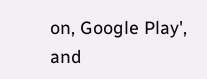on, Google Play', and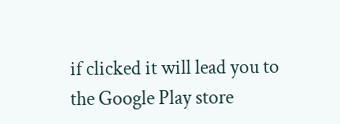if clicked it will lead you to the Google Play store